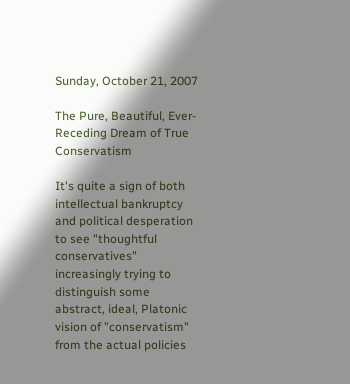Sunday, October 21, 2007

The Pure, Beautiful, Ever-Receding Dream of True Conservatism

It's quite a sign of both intellectual bankruptcy and political desperation to see "thoughtful conservatives" increasingly trying to distinguish some abstract, ideal, Platonic vision of "conservatism" from the actual policies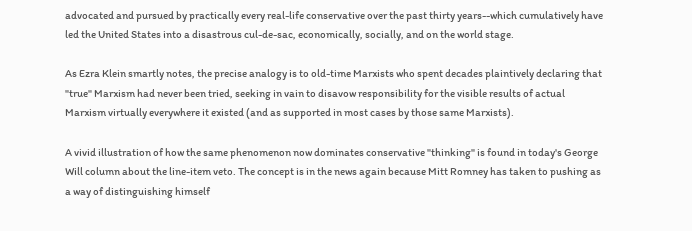advocated and pursued by practically every real-life conservative over the past thirty years--which cumulatively have led the United States into a disastrous cul-de-sac, economically, socially, and on the world stage.

As Ezra Klein smartly notes, the precise analogy is to old-time Marxists who spent decades plaintively declaring that "true" Marxism had never been tried, seeking in vain to disavow responsibility for the visible results of actual Marxism virtually everywhere it existed (and as supported in most cases by those same Marxists).

A vivid illustration of how the same phenomenon now dominates conservative "thinking" is found in today's George Will column about the line-item veto. The concept is in the news again because Mitt Romney has taken to pushing as a way of distinguishing himself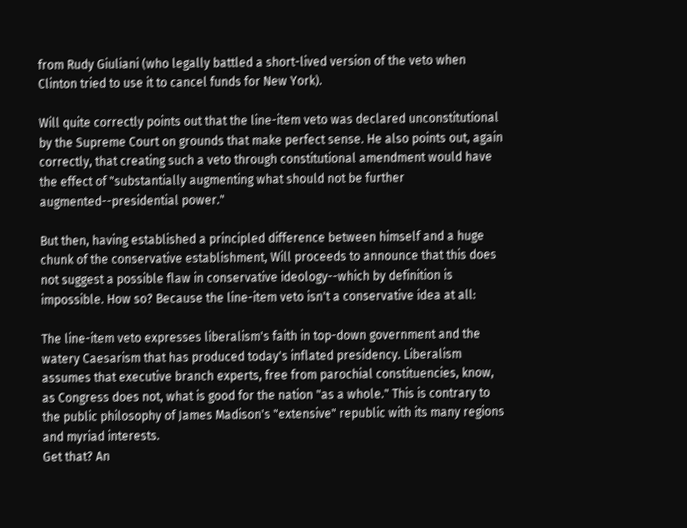from Rudy Giuliani (who legally battled a short-lived version of the veto when Clinton tried to use it to cancel funds for New York).

Will quite correctly points out that the line-item veto was declared unconstitutional by the Supreme Court on grounds that make perfect sense. He also points out, again correctly, that creating such a veto through constitutional amendment would have the effect of "substantially augmenting what should not be further augmented--presidential power."

But then, having established a principled difference between himself and a huge chunk of the conservative establishment, Will proceeds to announce that this does not suggest a possible flaw in conservative ideology--which by definition is impossible. How so? Because the line-item veto isn't a conservative idea at all:

The line-item veto expresses liberalism's faith in top-down government and the watery Caesarism that has produced today's inflated presidency. Liberalism assumes that executive branch experts, free from parochial constituencies, know, as Congress does not, what is good for the nation "as a whole." This is contrary to the public philosophy of James Madison's "extensive" republic with its many regions and myriad interests.
Get that? An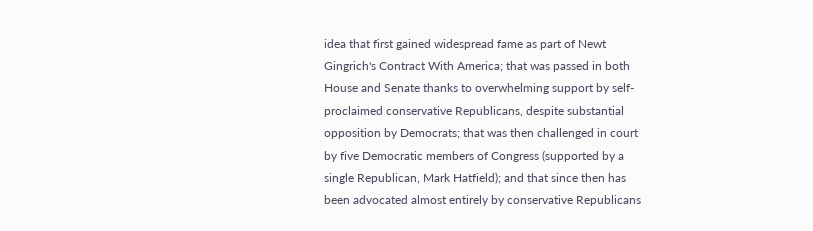idea that first gained widespread fame as part of Newt Gingrich's Contract With America; that was passed in both House and Senate thanks to overwhelming support by self-proclaimed conservative Republicans, despite substantial opposition by Democrats; that was then challenged in court by five Democratic members of Congress (supported by a single Republican, Mark Hatfield); and that since then has been advocated almost entirely by conservative Republicans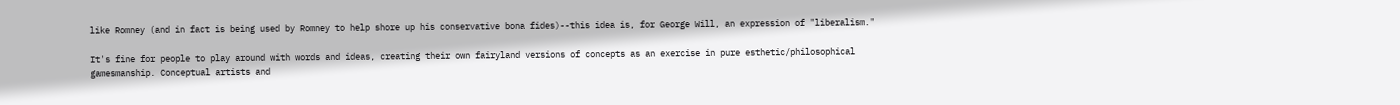like Romney (and in fact is being used by Romney to help shore up his conservative bona fides)--this idea is, for George Will, an expression of "liberalism."

It's fine for people to play around with words and ideas, creating their own fairyland versions of concepts as an exercise in pure esthetic/philosophical gamesmanship. Conceptual artists and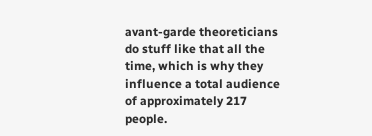avant-garde theoreticians do stuff like that all the time, which is why they influence a total audience of approximately 217 people.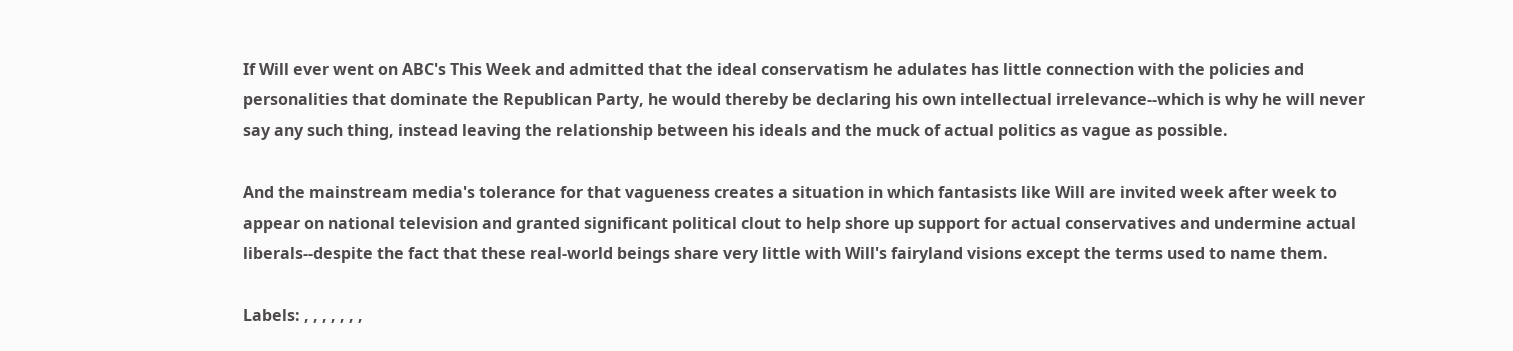If Will ever went on ABC's This Week and admitted that the ideal conservatism he adulates has little connection with the policies and personalities that dominate the Republican Party, he would thereby be declaring his own intellectual irrelevance--which is why he will never say any such thing, instead leaving the relationship between his ideals and the muck of actual politics as vague as possible.

And the mainstream media's tolerance for that vagueness creates a situation in which fantasists like Will are invited week after week to appear on national television and granted significant political clout to help shore up support for actual conservatives and undermine actual liberals--despite the fact that these real-world beings share very little with Will's fairyland visions except the terms used to name them.

Labels: , , , , , , ,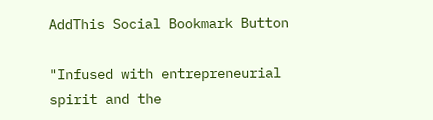AddThis Social Bookmark Button

"Infused with entrepreneurial spirit and the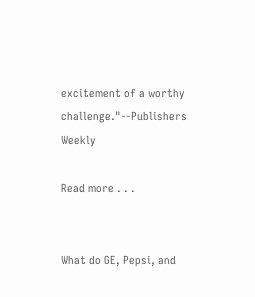excitement of a worthy challenge."--Publishers Weekly

Read more . . .


What do GE, Pepsi, and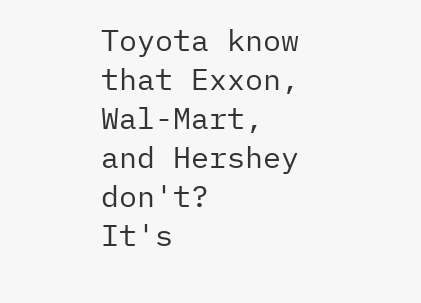Toyota know that Exxon, Wal-Mart, and Hershey don't?  It's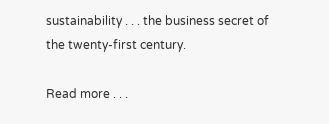sustainability . . . the business secret of the twenty-first century.

Read more . . .